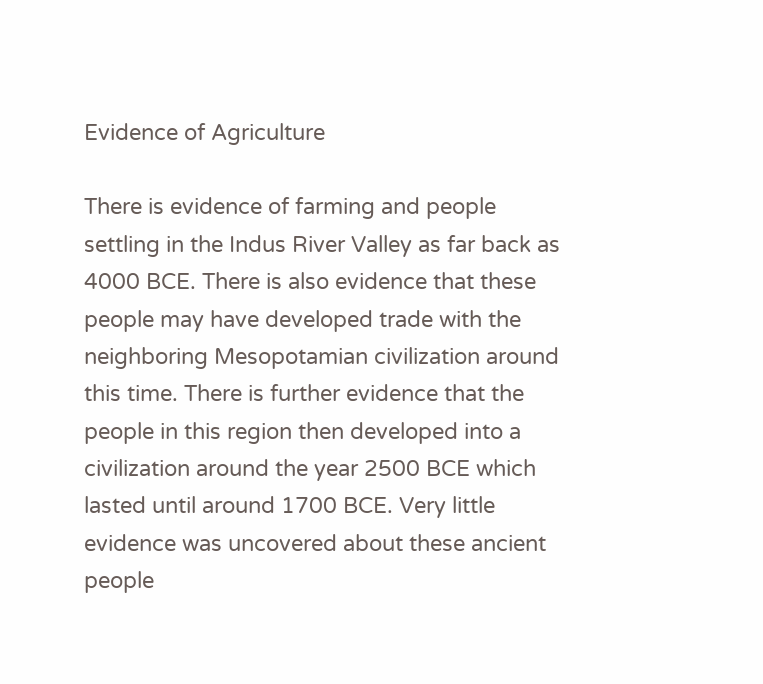Evidence of Agriculture

There is evidence of farming and people settling in the Indus River Valley as far back as 4000 BCE. There is also evidence that these people may have developed trade with the neighboring Mesopotamian civilization around this time. There is further evidence that the people in this region then developed into a civilization around the year 2500 BCE which lasted until around 1700 BCE. Very little evidence was uncovered about these ancient people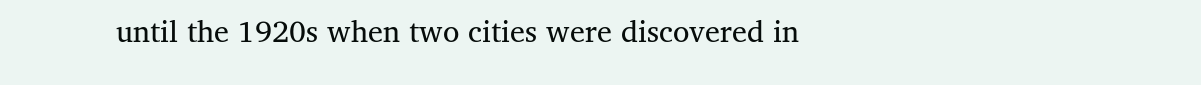until the 1920s when two cities were discovered in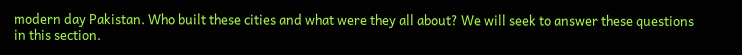modern day Pakistan. Who built these cities and what were they all about? We will seek to answer these questions in this section.